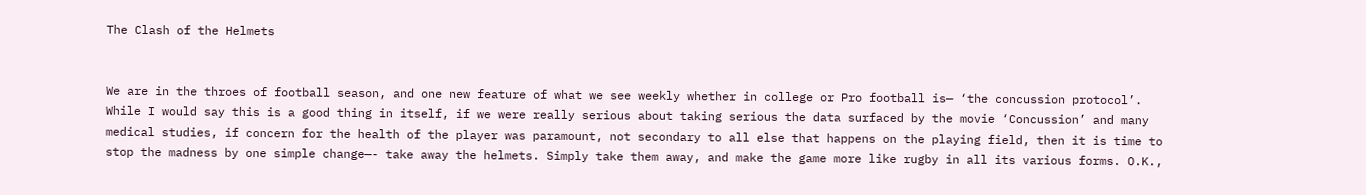The Clash of the Helmets


We are in the throes of football season, and one new feature of what we see weekly whether in college or Pro football is— ‘the concussion protocol’. While I would say this is a good thing in itself, if we were really serious about taking serious the data surfaced by the movie ‘Concussion’ and many medical studies, if concern for the health of the player was paramount, not secondary to all else that happens on the playing field, then it is time to stop the madness by one simple change—- take away the helmets. Simply take them away, and make the game more like rugby in all its various forms. O.K.,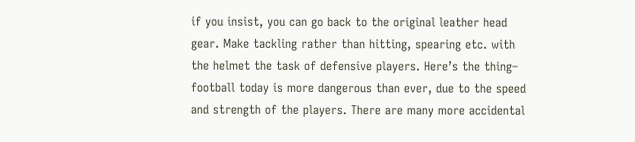if you insist, you can go back to the original leather head gear. Make tackling rather than hitting, spearing etc. with the helmet the task of defensive players. Here’s the thing– football today is more dangerous than ever, due to the speed and strength of the players. There are many more accidental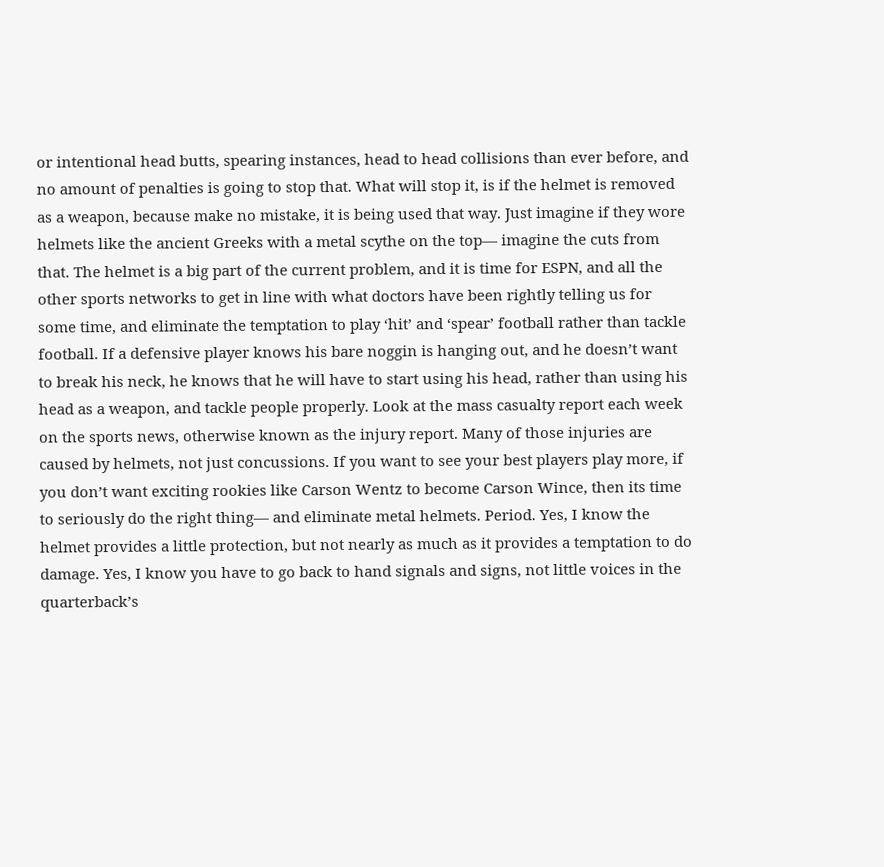or intentional head butts, spearing instances, head to head collisions than ever before, and no amount of penalties is going to stop that. What will stop it, is if the helmet is removed as a weapon, because make no mistake, it is being used that way. Just imagine if they wore helmets like the ancient Greeks with a metal scythe on the top— imagine the cuts from that. The helmet is a big part of the current problem, and it is time for ESPN, and all the other sports networks to get in line with what doctors have been rightly telling us for some time, and eliminate the temptation to play ‘hit’ and ‘spear’ football rather than tackle football. If a defensive player knows his bare noggin is hanging out, and he doesn’t want to break his neck, he knows that he will have to start using his head, rather than using his head as a weapon, and tackle people properly. Look at the mass casualty report each week on the sports news, otherwise known as the injury report. Many of those injuries are caused by helmets, not just concussions. If you want to see your best players play more, if you don’t want exciting rookies like Carson Wentz to become Carson Wince, then its time to seriously do the right thing— and eliminate metal helmets. Period. Yes, I know the helmet provides a little protection, but not nearly as much as it provides a temptation to do damage. Yes, I know you have to go back to hand signals and signs, not little voices in the quarterback’s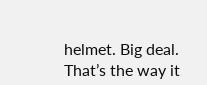helmet. Big deal. That’s the way it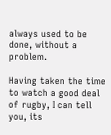always used to be done, without a problem.

Having taken the time to watch a good deal of rugby, I can tell you, its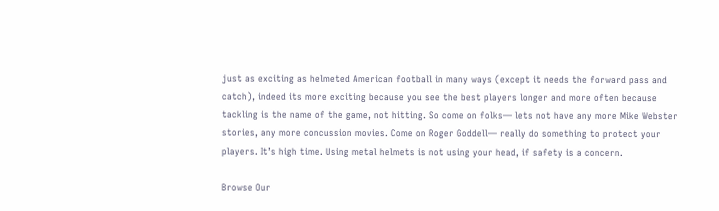just as exciting as helmeted American football in many ways (except it needs the forward pass and catch), indeed its more exciting because you see the best players longer and more often because tackling is the name of the game, not hitting. So come on folks— lets not have any more Mike Webster stories, any more concussion movies. Come on Roger Goddell— really do something to protect your players. It’s high time. Using metal helmets is not using your head, if safety is a concern.

Browse Our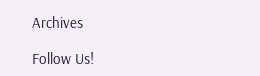Archives

Follow Us!